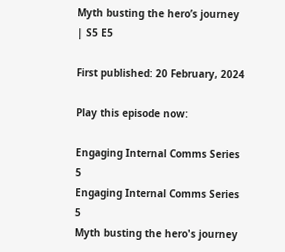Myth busting the hero’s journey | S5 E5

First published: 20 February, 2024

Play this episode now:

Engaging Internal Comms Series 5
Engaging Internal Comms Series 5
Myth busting the hero's journey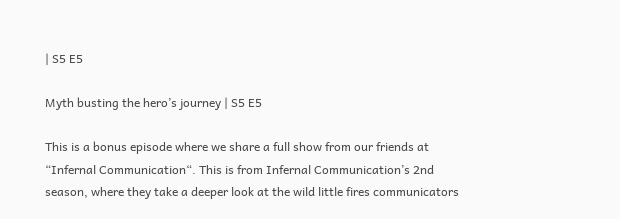| S5 E5

Myth busting the hero’s journey | S5 E5

This is a bonus episode where we share a full show from our friends at “Infernal Communication“. This is from Infernal Communication’s 2nd season, where they take a deeper look at the wild little fires communicators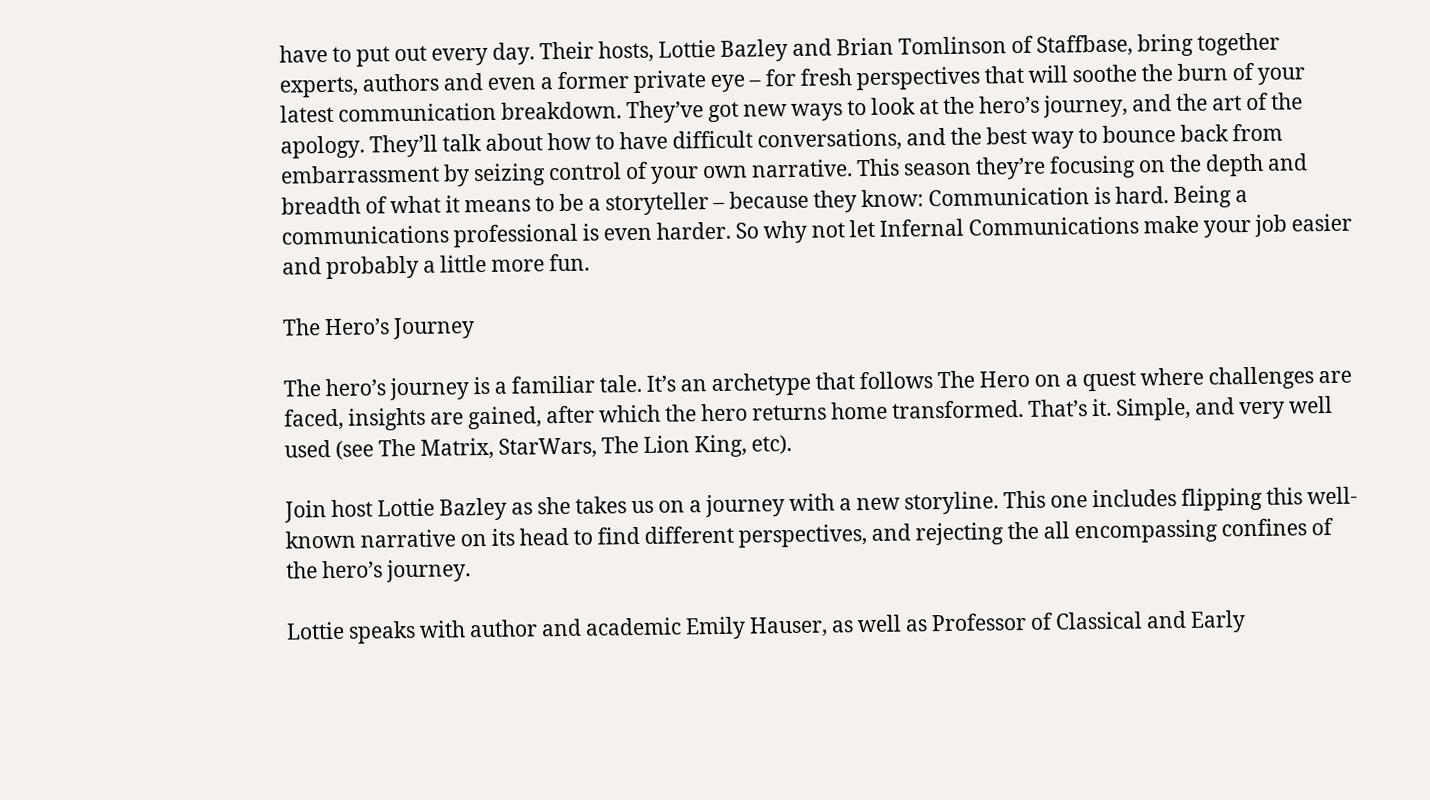have to put out every day. Their hosts, Lottie Bazley and Brian Tomlinson of Staffbase, bring together experts, authors and even a former private eye – for fresh perspectives that will soothe the burn of your latest communication breakdown. They’ve got new ways to look at the hero’s journey, and the art of the apology. They’ll talk about how to have difficult conversations, and the best way to bounce back from embarrassment by seizing control of your own narrative. This season they’re focusing on the depth and breadth of what it means to be a storyteller – because they know: Communication is hard. Being a communications professional is even harder. So why not let Infernal Communications make your job easier and probably a little more fun.

The Hero’s Journey

The hero’s journey is a familiar tale. It’s an archetype that follows The Hero on a quest where challenges are faced, insights are gained, after which the hero returns home transformed. That’s it. Simple, and very well used (see The Matrix, StarWars, The Lion King, etc).

Join host Lottie Bazley as she takes us on a journey with a new storyline. This one includes flipping this well-known narrative on its head to find different perspectives, and rejecting the all encompassing confines of the hero’s journey.

Lottie speaks with author and academic Emily Hauser, as well as Professor of Classical and Early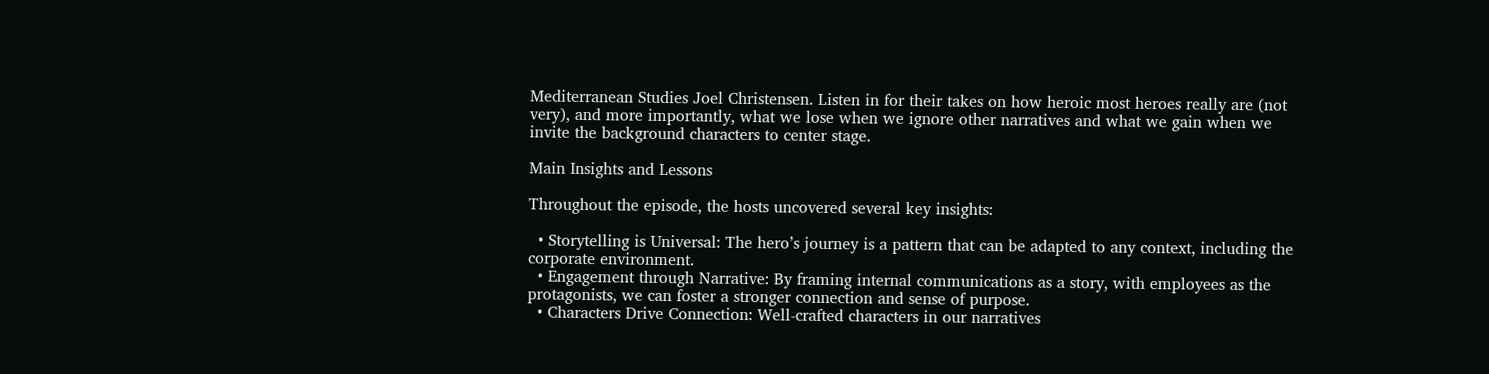Mediterranean Studies Joel Christensen. Listen in for their takes on how heroic most heroes really are (not very), and more importantly, what we lose when we ignore other narratives and what we gain when we invite the background characters to center stage.

Main Insights and Lessons

Throughout the episode, the hosts uncovered several key insights:

  • Storytelling is Universal: The hero’s journey is a pattern that can be adapted to any context, including the corporate environment.
  • Engagement through Narrative: By framing internal communications as a story, with employees as the protagonists, we can foster a stronger connection and sense of purpose.
  • Characters Drive Connection: Well-crafted characters in our narratives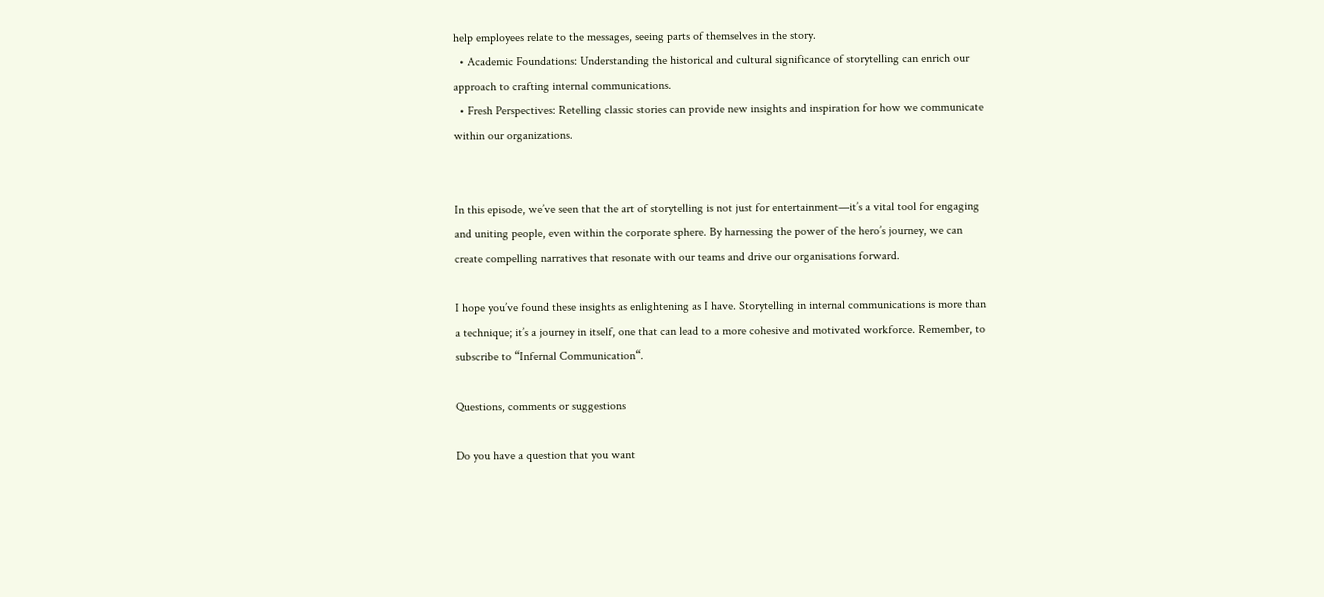help employees relate to the messages, seeing parts of themselves in the story.
  • Academic Foundations: Understanding the historical and cultural significance of storytelling can enrich our approach to crafting internal communications.
  • Fresh Perspectives: Retelling classic stories can provide new insights and inspiration for how we communicate within our organizations.


In this episode, we’ve seen that the art of storytelling is not just for entertainment—it’s a vital tool for engaging and uniting people, even within the corporate sphere. By harnessing the power of the hero’s journey, we can create compelling narratives that resonate with our teams and drive our organisations forward.

I hope you’ve found these insights as enlightening as I have. Storytelling in internal communications is more than a technique; it’s a journey in itself, one that can lead to a more cohesive and motivated workforce. Remember, to subscribe to “Infernal Communication“.

Questions, comments or suggestions

Do you have a question that you want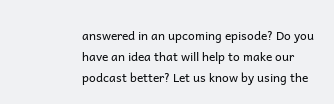answered in an upcoming episode? Do you have an idea that will help to make our podcast better? Let us know by using the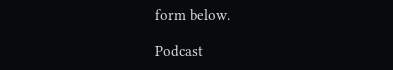form below.

Podcast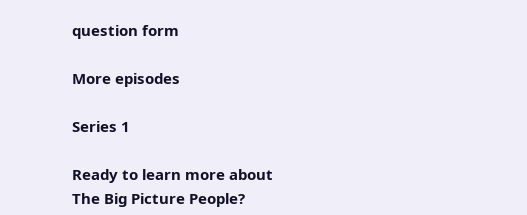question form

More episodes

Series 1

Ready to learn more about The Big Picture People?